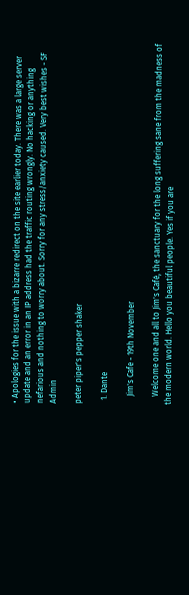• Apologies for the issue with a bizarre redirect on the site earlier today. There was a large server update and an error in an IP address had the traffic routing wrongly. No hacking or anything nefarious and nothing to worry about. Sorry for any stress/anxiety caused. Very best wishes - SF Admin

peter piper's pepper shaker

  1. Dante

    Jim's Cafe - 19th November

    Welcome one and all to Jim's Café, the sanctuary for the long suffering sane from the madness of the modern world. Hello you beautiful people. Yes if you are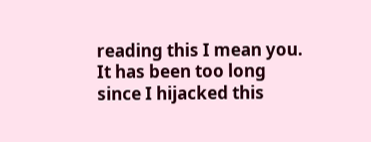reading this I mean you. It has been too long since I hijacked this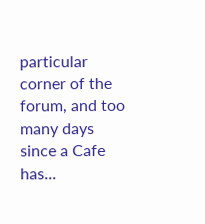particular corner of the forum, and too many days since a Cafe has...